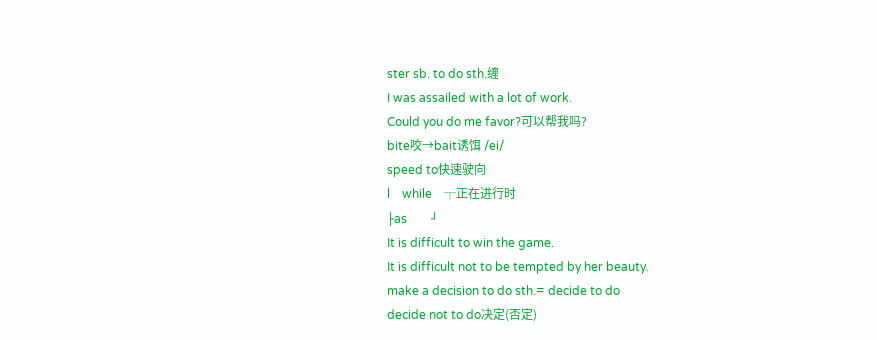ster sb. to do sth.缠
I was assailed with a lot of work.
Could you do me favor?可以帮我吗?
bite咬→bait诱饵 /ei/
speed to快速驶向
l    while    ┬正在进行时
├as        ┘
It is difficult to win the game.
It is difficult not to be tempted by her beauty.
make a decision to do sth.= decide to do
decide not to do决定(否定)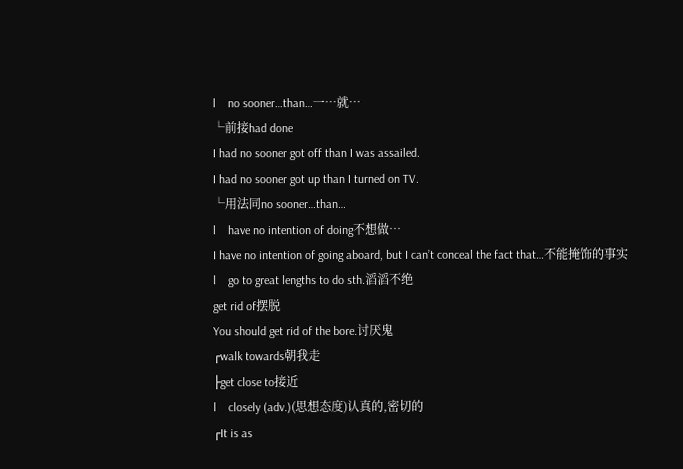l    no sooner…than…一…就…
└前接had done
I had no sooner got off than I was assailed.
I had no sooner got up than I turned on TV.
└用法同no sooner…than…
l    have no intention of doing不想做…
I have no intention of going aboard, but I can’t conceal the fact that…不能掩饰的事实
l    go to great lengths to do sth.滔滔不绝
get rid of摆脱
You should get rid of the bore.讨厌鬼
┌walk towards朝我走
├get close to接近
l    closely (adv.)(思想态度)认真的,密切的
┌It is as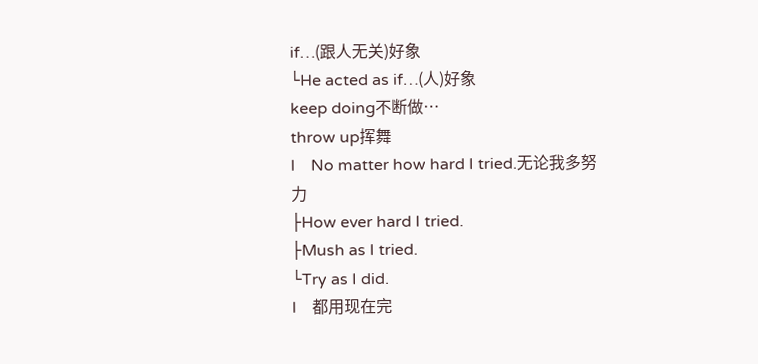if…(跟人无关)好象
└He acted as if…(人)好象
keep doing不断做…
throw up挥舞
l    No matter how hard I tried.无论我多努力
├How ever hard I tried.
├Mush as I tried.
└Try as I did.
l    都用现在完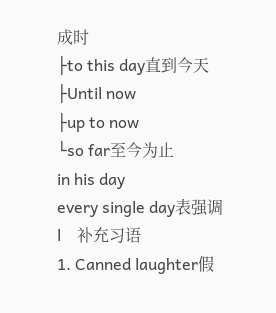成时
├to this day直到今天
├Until now
├up to now
└so far至今为止
in his day
every single day表强调
l    补充习语
1. Canned laughter假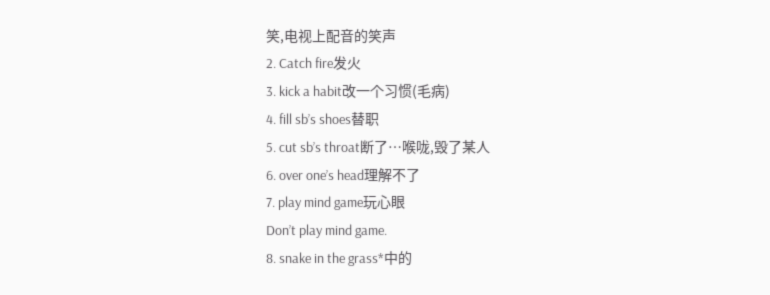笑,电视上配音的笑声
2. Catch fire发火
3. kick a habit改一个习惯(毛病)
4. fill sb’s shoes替职
5. cut sb’s throat断了…喉咙,毁了某人
6. over one’s head理解不了
7. play mind game玩心眼
Don’t play mind game.
8. snake in the grass*中的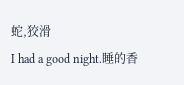蛇,狡滑
I had a good night.睡的香